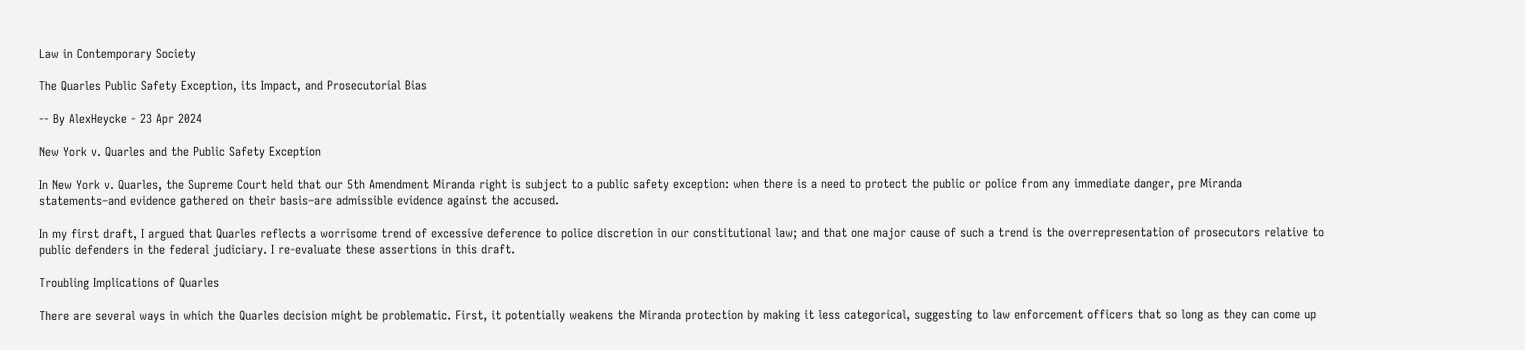Law in Contemporary Society

The Quarles Public Safety Exception, its Impact, and Prosecutorial Bias

-- By AlexHeycke - 23 Apr 2024

New York v. Quarles and the Public Safety Exception

In New York v. Quarles, the Supreme Court held that our 5th Amendment Miranda right is subject to a public safety exception: when there is a need to protect the public or police from any immediate danger, pre Miranda statements–and evidence gathered on their basis–are admissible evidence against the accused.

In my first draft, I argued that Quarles reflects a worrisome trend of excessive deference to police discretion in our constitutional law; and that one major cause of such a trend is the overrepresentation of prosecutors relative to public defenders in the federal judiciary. I re-evaluate these assertions in this draft.

Troubling Implications of Quarles

There are several ways in which the Quarles decision might be problematic. First, it potentially weakens the Miranda protection by making it less categorical, suggesting to law enforcement officers that so long as they can come up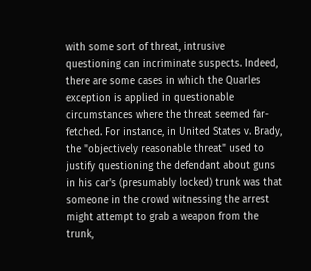with some sort of threat, intrusive questioning can incriminate suspects. Indeed, there are some cases in which the Quarles exception is applied in questionable circumstances where the threat seemed far-fetched. For instance, in United States v. Brady, the "objectively reasonable threat" used to justify questioning the defendant about guns in his car's (presumably locked) trunk was that someone in the crowd witnessing the arrest might attempt to grab a weapon from the trunk,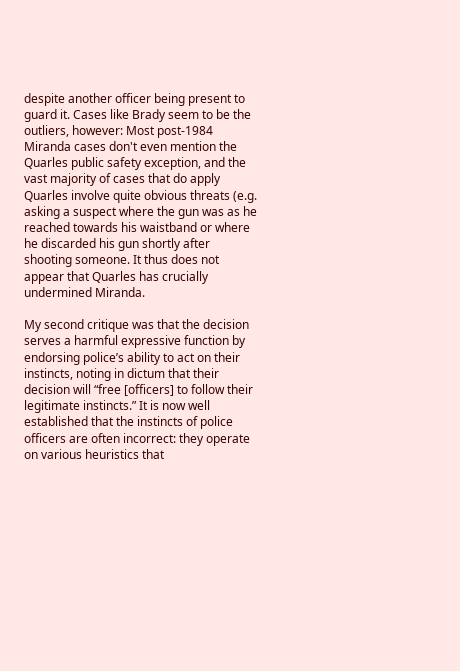despite another officer being present to guard it. Cases like Brady seem to be the outliers, however: Most post-1984 Miranda cases don't even mention the Quarles public safety exception, and the vast majority of cases that do apply Quarles involve quite obvious threats (e.g. asking a suspect where the gun was as he reached towards his waistband or where he discarded his gun shortly after shooting someone. It thus does not appear that Quarles has crucially undermined Miranda.

My second critique was that the decision serves a harmful expressive function by endorsing police’s ability to act on their instincts, noting in dictum that their decision will “free [officers] to follow their legitimate instincts.” It is now well established that the instincts of police officers are often incorrect: they operate on various heuristics that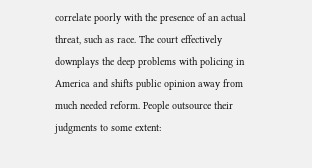correlate poorly with the presence of an actual threat, such as race. The court effectively downplays the deep problems with policing in America and shifts public opinion away from much needed reform. People outsource their judgments to some extent: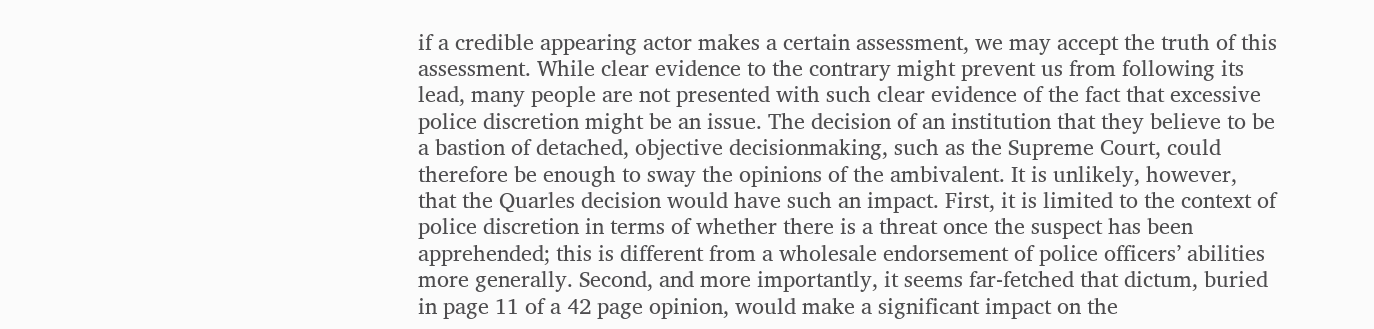if a credible appearing actor makes a certain assessment, we may accept the truth of this assessment. While clear evidence to the contrary might prevent us from following its lead, many people are not presented with such clear evidence of the fact that excessive police discretion might be an issue. The decision of an institution that they believe to be a bastion of detached, objective decisionmaking, such as the Supreme Court, could therefore be enough to sway the opinions of the ambivalent. It is unlikely, however, that the Quarles decision would have such an impact. First, it is limited to the context of police discretion in terms of whether there is a threat once the suspect has been apprehended; this is different from a wholesale endorsement of police officers’ abilities more generally. Second, and more importantly, it seems far-fetched that dictum, buried in page 11 of a 42 page opinion, would make a significant impact on the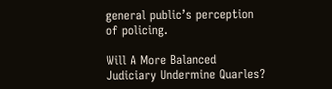general public’s perception of policing.

Will A More Balanced Judiciary Undermine Quarles?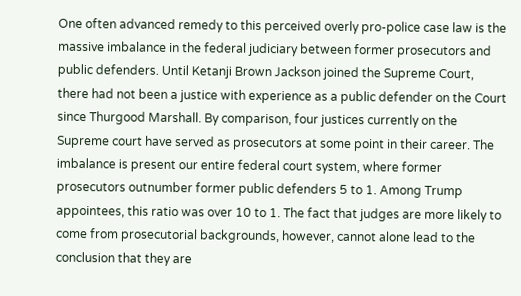One often advanced remedy to this perceived overly pro-police case law is the massive imbalance in the federal judiciary between former prosecutors and public defenders. Until Ketanji Brown Jackson joined the Supreme Court, there had not been a justice with experience as a public defender on the Court since Thurgood Marshall. By comparison, four justices currently on the Supreme court have served as prosecutors at some point in their career. The imbalance is present our entire federal court system, where former prosecutors outnumber former public defenders 5 to 1. Among Trump appointees, this ratio was over 10 to 1. The fact that judges are more likely to come from prosecutorial backgrounds, however, cannot alone lead to the conclusion that they are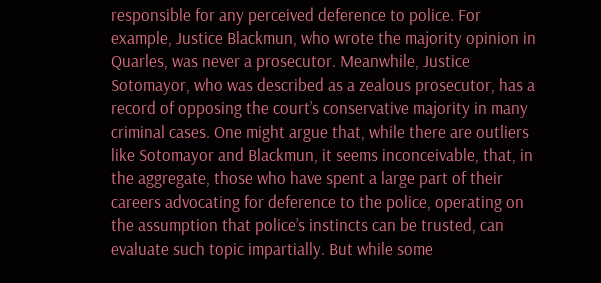responsible for any perceived deference to police. For example, Justice Blackmun, who wrote the majority opinion in Quarles, was never a prosecutor. Meanwhile, Justice Sotomayor, who was described as a zealous prosecutor, has a record of opposing the court’s conservative majority in many criminal cases. One might argue that, while there are outliers like Sotomayor and Blackmun, it seems inconceivable, that, in the aggregate, those who have spent a large part of their careers advocating for deference to the police, operating on the assumption that police’s instincts can be trusted, can evaluate such topic impartially. But while some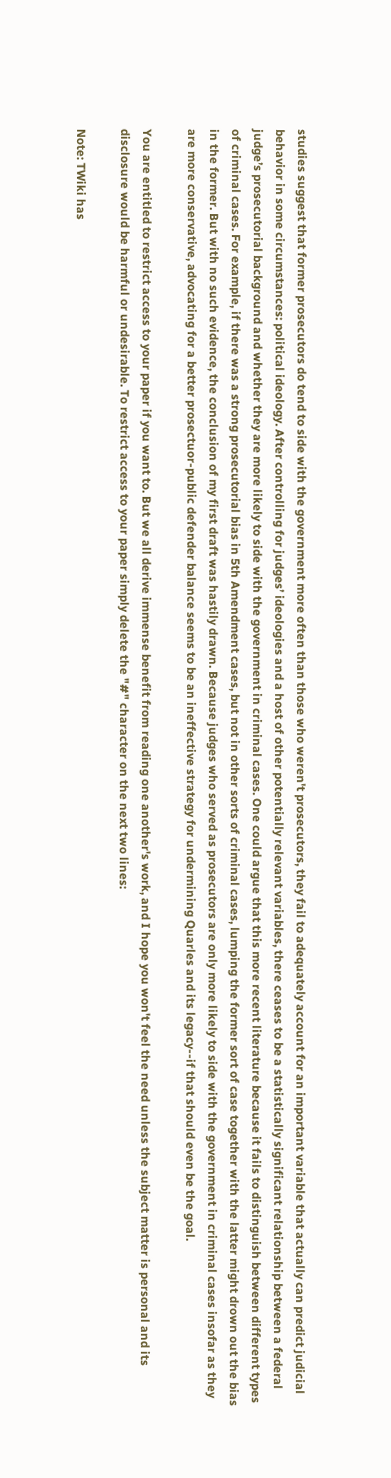studies suggest that former prosecutors do tend to side with the government more often than those who weren't prosecutors, they fail to adequately account for an important variable that actually can predict judicial behavior in some circumstances: political ideology. After controlling for judges’ ideologies and a host of other potentially relevant variables, there ceases to be a statistically significant relationship between a federal judge’s prosecutorial background and whether they are more likely to side with the government in criminal cases. One could argue that this more recent literature because it fails to distinguish between different types of criminal cases. For example, if there was a strong prosecutorial bias in 5th Amendment cases, but not in other sorts of criminal cases, lumping the former sort of case together with the latter might drown out the bias in the former. But with no such evidence, the conclusion of my first draft was hastily drawn. Because judges who served as prosecutors are only more likely to side with the government in criminal cases insofar as they are more conservative, advocating for a better prosectuor-public defender balance seems to be an ineffective strategy for undermining Quarles and its legacy--if that should even be the goal.

You are entitled to restrict access to your paper if you want to. But we all derive immense benefit from reading one another's work, and I hope you won't feel the need unless the subject matter is personal and its disclosure would be harmful or undesirable. To restrict access to your paper simply delete the "#" character on the next two lines:

Note: TWiki has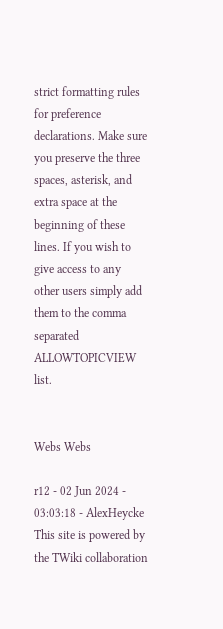strict formatting rules for preference declarations. Make sure you preserve the three spaces, asterisk, and extra space at the beginning of these lines. If you wish to give access to any other users simply add them to the comma separated ALLOWTOPICVIEW list.


Webs Webs

r12 - 02 Jun 2024 - 03:03:18 - AlexHeycke
This site is powered by the TWiki collaboration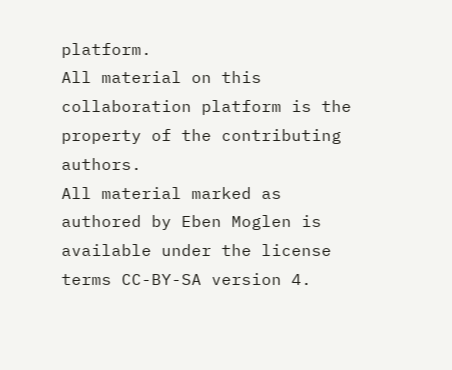platform.
All material on this collaboration platform is the property of the contributing authors.
All material marked as authored by Eben Moglen is available under the license terms CC-BY-SA version 4.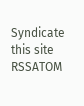Syndicate this site RSSATOM